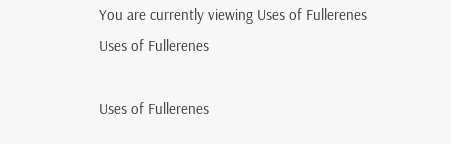You are currently viewing Uses of Fullerenes
Uses of Fullerenes

Uses of Fullerenes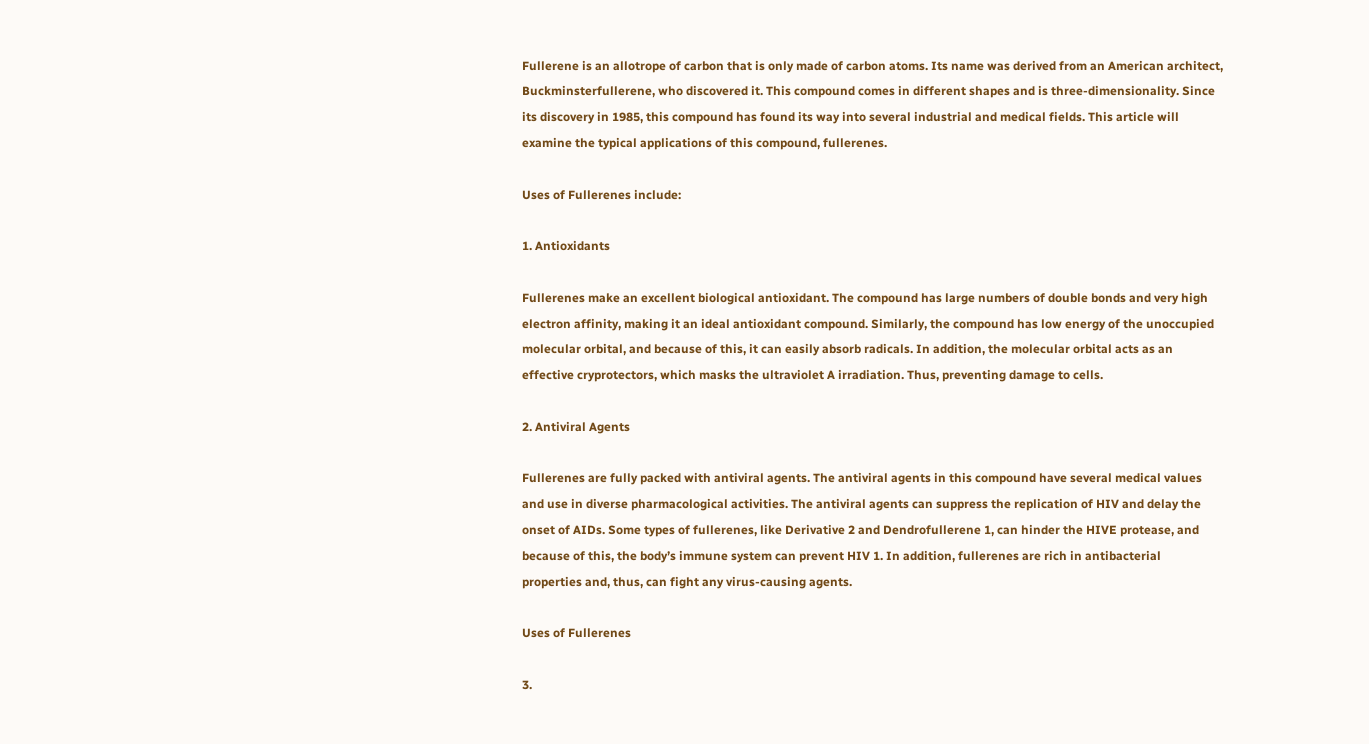Fullerene is an allotrope of carbon that is only made of carbon atoms. Its name was derived from an American architect, Buckminsterfullerene, who discovered it. This compound comes in different shapes and is three-dimensionality. Since its discovery in 1985, this compound has found its way into several industrial and medical fields. This article will examine the typical applications of this compound, fullerenes.

Uses of Fullerenes include:

1. Antioxidants

Fullerenes make an excellent biological antioxidant. The compound has large numbers of double bonds and very high electron affinity, making it an ideal antioxidant compound. Similarly, the compound has low energy of the unoccupied molecular orbital, and because of this, it can easily absorb radicals. In addition, the molecular orbital acts as an effective cryprotectors, which masks the ultraviolet A irradiation. Thus, preventing damage to cells.

2. Antiviral Agents

Fullerenes are fully packed with antiviral agents. The antiviral agents in this compound have several medical values and use in diverse pharmacological activities. The antiviral agents can suppress the replication of HIV and delay the onset of AIDs. Some types of fullerenes, like Derivative 2 and Dendrofullerene 1, can hinder the HIVE protease, and because of this, the body’s immune system can prevent HIV 1. In addition, fullerenes are rich in antibacterial properties and, thus, can fight any virus-causing agents.

Uses of Fullerenes

3.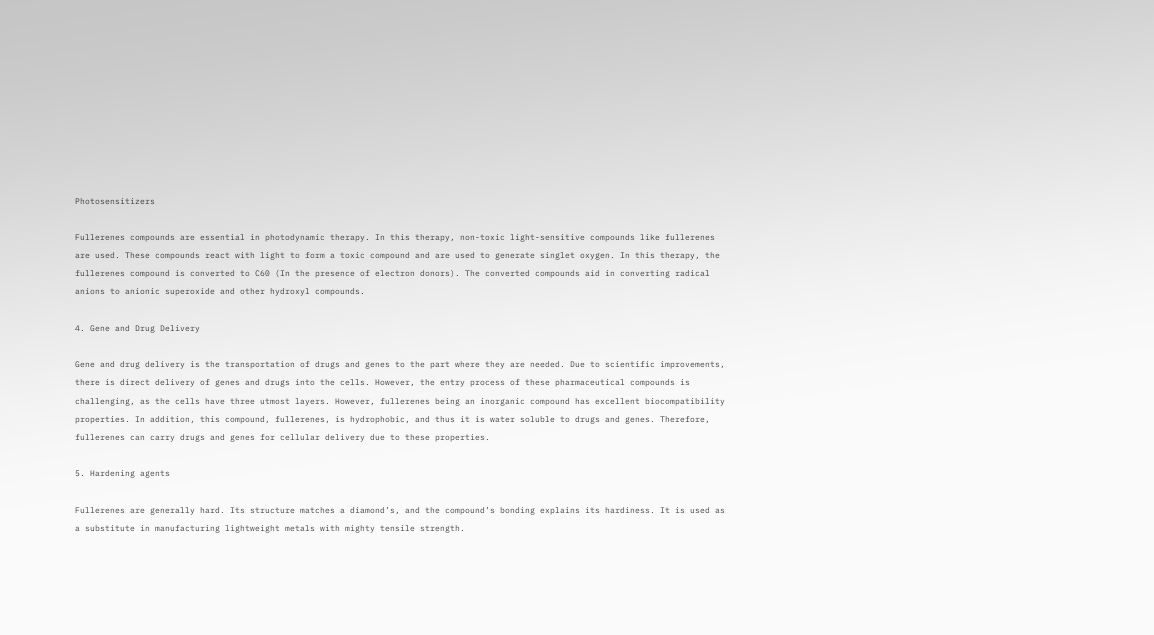Photosensitizers

Fullerenes compounds are essential in photodynamic therapy. In this therapy, non-toxic light-sensitive compounds like fullerenes are used. These compounds react with light to form a toxic compound and are used to generate singlet oxygen. In this therapy, the fullerenes compound is converted to C60 (In the presence of electron donors). The converted compounds aid in converting radical anions to anionic superoxide and other hydroxyl compounds.

4. Gene and Drug Delivery

Gene and drug delivery is the transportation of drugs and genes to the part where they are needed. Due to scientific improvements, there is direct delivery of genes and drugs into the cells. However, the entry process of these pharmaceutical compounds is challenging, as the cells have three utmost layers. However, fullerenes being an inorganic compound has excellent biocompatibility properties. In addition, this compound, fullerenes, is hydrophobic, and thus it is water soluble to drugs and genes. Therefore, fullerenes can carry drugs and genes for cellular delivery due to these properties.

5. Hardening agents

Fullerenes are generally hard. Its structure matches a diamond’s, and the compound’s bonding explains its hardiness. It is used as a substitute in manufacturing lightweight metals with mighty tensile strength.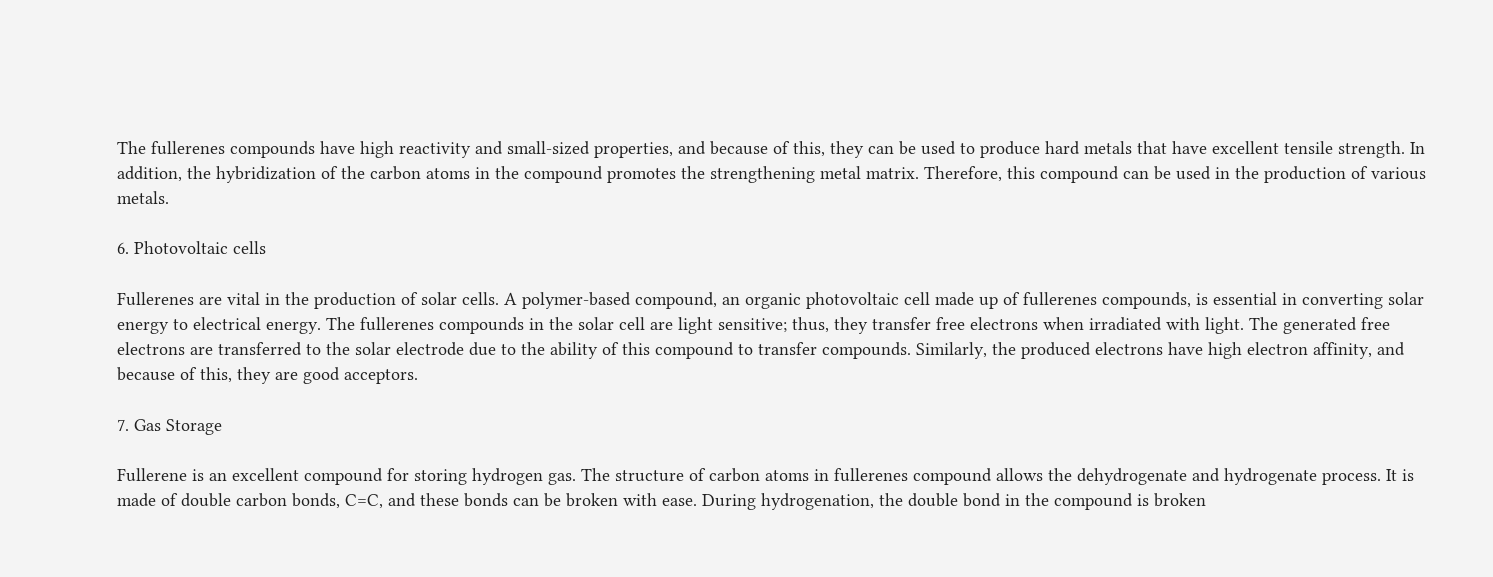The fullerenes compounds have high reactivity and small-sized properties, and because of this, they can be used to produce hard metals that have excellent tensile strength. In addition, the hybridization of the carbon atoms in the compound promotes the strengthening metal matrix. Therefore, this compound can be used in the production of various metals.

6. Photovoltaic cells

Fullerenes are vital in the production of solar cells. A polymer-based compound, an organic photovoltaic cell made up of fullerenes compounds, is essential in converting solar energy to electrical energy. The fullerenes compounds in the solar cell are light sensitive; thus, they transfer free electrons when irradiated with light. The generated free electrons are transferred to the solar electrode due to the ability of this compound to transfer compounds. Similarly, the produced electrons have high electron affinity, and because of this, they are good acceptors.

7. Gas Storage

Fullerene is an excellent compound for storing hydrogen gas. The structure of carbon atoms in fullerenes compound allows the dehydrogenate and hydrogenate process. It is made of double carbon bonds, C=C, and these bonds can be broken with ease. During hydrogenation, the double bond in the compound is broken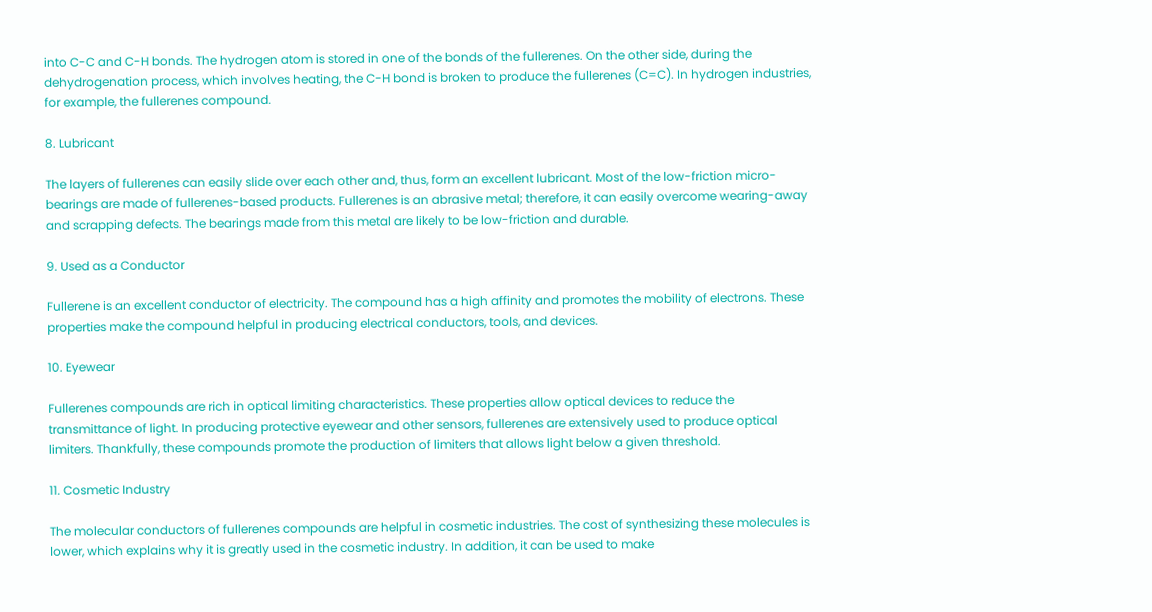into C-C and C-H bonds. The hydrogen atom is stored in one of the bonds of the fullerenes. On the other side, during the dehydrogenation process, which involves heating, the C-H bond is broken to produce the fullerenes (C=C). In hydrogen industries, for example, the fullerenes compound.

8. Lubricant

The layers of fullerenes can easily slide over each other and, thus, form an excellent lubricant. Most of the low-friction micro-bearings are made of fullerenes-based products. Fullerenes is an abrasive metal; therefore, it can easily overcome wearing-away and scrapping defects. The bearings made from this metal are likely to be low-friction and durable.

9. Used as a Conductor

Fullerene is an excellent conductor of electricity. The compound has a high affinity and promotes the mobility of electrons. These properties make the compound helpful in producing electrical conductors, tools, and devices.

10. Eyewear

Fullerenes compounds are rich in optical limiting characteristics. These properties allow optical devices to reduce the transmittance of light. In producing protective eyewear and other sensors, fullerenes are extensively used to produce optical limiters. Thankfully, these compounds promote the production of limiters that allows light below a given threshold.

11. Cosmetic Industry

The molecular conductors of fullerenes compounds are helpful in cosmetic industries. The cost of synthesizing these molecules is lower, which explains why it is greatly used in the cosmetic industry. In addition, it can be used to make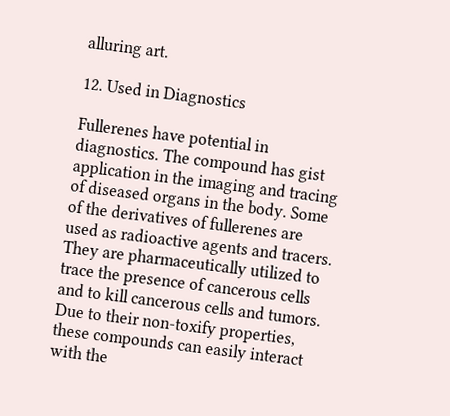alluring art.

12. Used in Diagnostics

Fullerenes have potential in diagnostics. The compound has gist application in the imaging and tracing of diseased organs in the body. Some of the derivatives of fullerenes are used as radioactive agents and tracers. They are pharmaceutically utilized to trace the presence of cancerous cells and to kill cancerous cells and tumors. Due to their non-toxify properties, these compounds can easily interact with the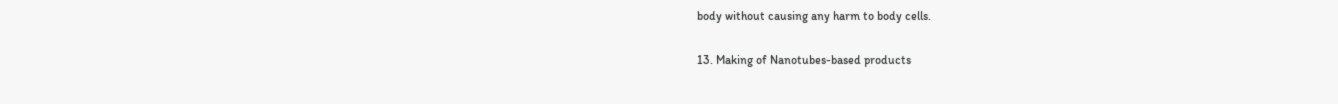body without causing any harm to body cells.

13. Making of Nanotubes-based products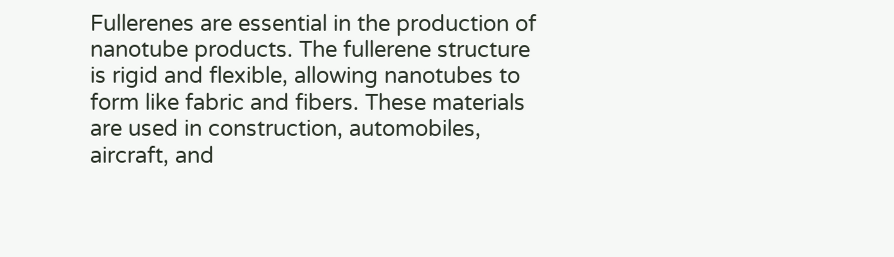Fullerenes are essential in the production of nanotube products. The fullerene structure is rigid and flexible, allowing nanotubes to form like fabric and fibers. These materials are used in construction, automobiles, aircraft, and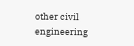other civil engineering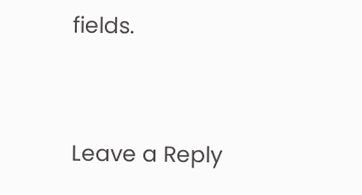fields.


Leave a Reply